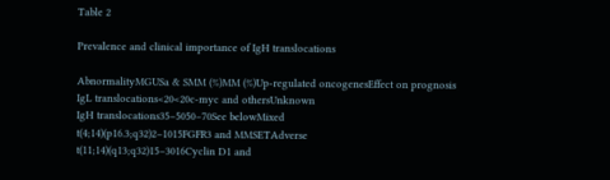Table 2

Prevalence and clinical importance of IgH translocations

AbnormalityMGUSa & SMM (%)MM (%)Up-regulated oncogenesEffect on prognosis
IgL translocations<20<20c-myc and othersUnknown
IgH translocations35–5050–70See belowMixed
t(4;14)(p16.3;q32)2–1015FGFR3 and MMSETAdverse
t(11;14)(q13;q32)15–3016Cyclin D1 and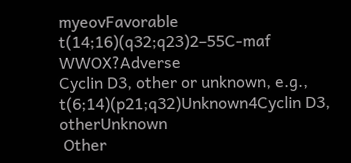myeovFavorable
t(14;16)(q32;q23)2–55C-maf WWOX?Adverse
Cyclin D3, other or unknown, e.g., t(6;14)(p21;q32)Unknown4Cyclin D3, otherUnknown
 Other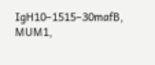IgH10–1515–30mafB, MUM1,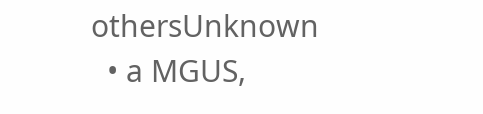othersUnknown
  • a MGUS,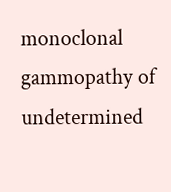monoclonal gammopathy of undetermined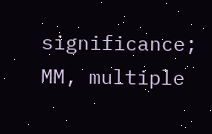significance; MM, multiple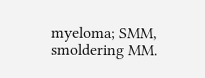myeloma; SMM, smoldering MM.